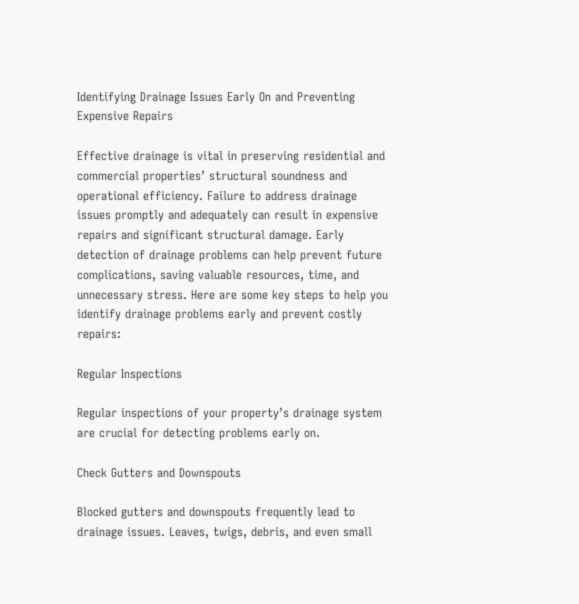Identifying Drainage Issues Early On and Preventing Expensive Repairs

Effective drainage is vital in preserving residential and commercial properties’ structural soundness and operational efficiency. Failure to address drainage issues promptly and adequately can result in expensive repairs and significant structural damage. Early detection of drainage problems can help prevent future complications, saving valuable resources, time, and unnecessary stress. Here are some key steps to help you identify drainage problems early and prevent costly repairs:

Regular Inspections

Regular inspections of your property’s drainage system are crucial for detecting problems early on.

Check Gutters and Downspouts

Blocked gutters and downspouts frequently lead to drainage issues. Leaves, twigs, debris, and even small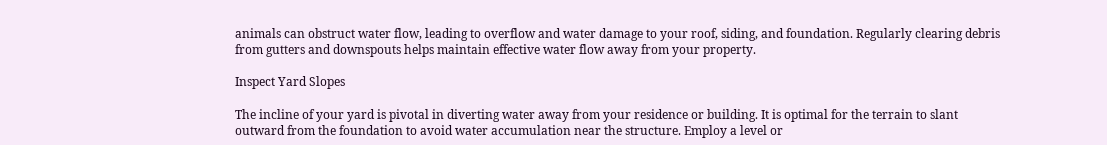animals can obstruct water flow, leading to overflow and water damage to your roof, siding, and foundation. Regularly clearing debris from gutters and downspouts helps maintain effective water flow away from your property.

Inspect Yard Slopes

The incline of your yard is pivotal in diverting water away from your residence or building. It is optimal for the terrain to slant outward from the foundation to avoid water accumulation near the structure. Employ a level or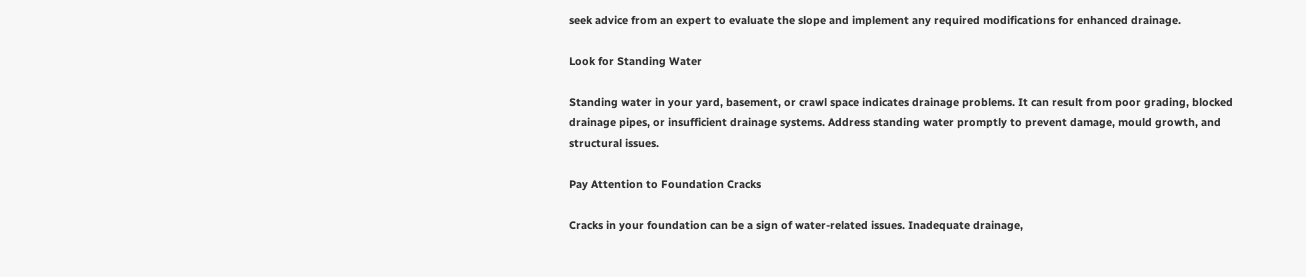seek advice from an expert to evaluate the slope and implement any required modifications for enhanced drainage.

Look for Standing Water

Standing water in your yard, basement, or crawl space indicates drainage problems. It can result from poor grading, blocked drainage pipes, or insufficient drainage systems. Address standing water promptly to prevent damage, mould growth, and structural issues.

Pay Attention to Foundation Cracks

Cracks in your foundation can be a sign of water-related issues. Inadequate drainage,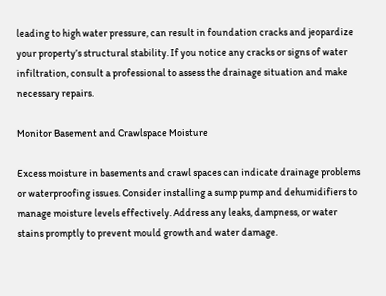leading to high water pressure, can result in foundation cracks and jeopardize your property’s structural stability. If you notice any cracks or signs of water infiltration, consult a professional to assess the drainage situation and make necessary repairs.

Monitor Basement and Crawlspace Moisture

Excess moisture in basements and crawl spaces can indicate drainage problems or waterproofing issues. Consider installing a sump pump and dehumidifiers to manage moisture levels effectively. Address any leaks, dampness, or water stains promptly to prevent mould growth and water damage.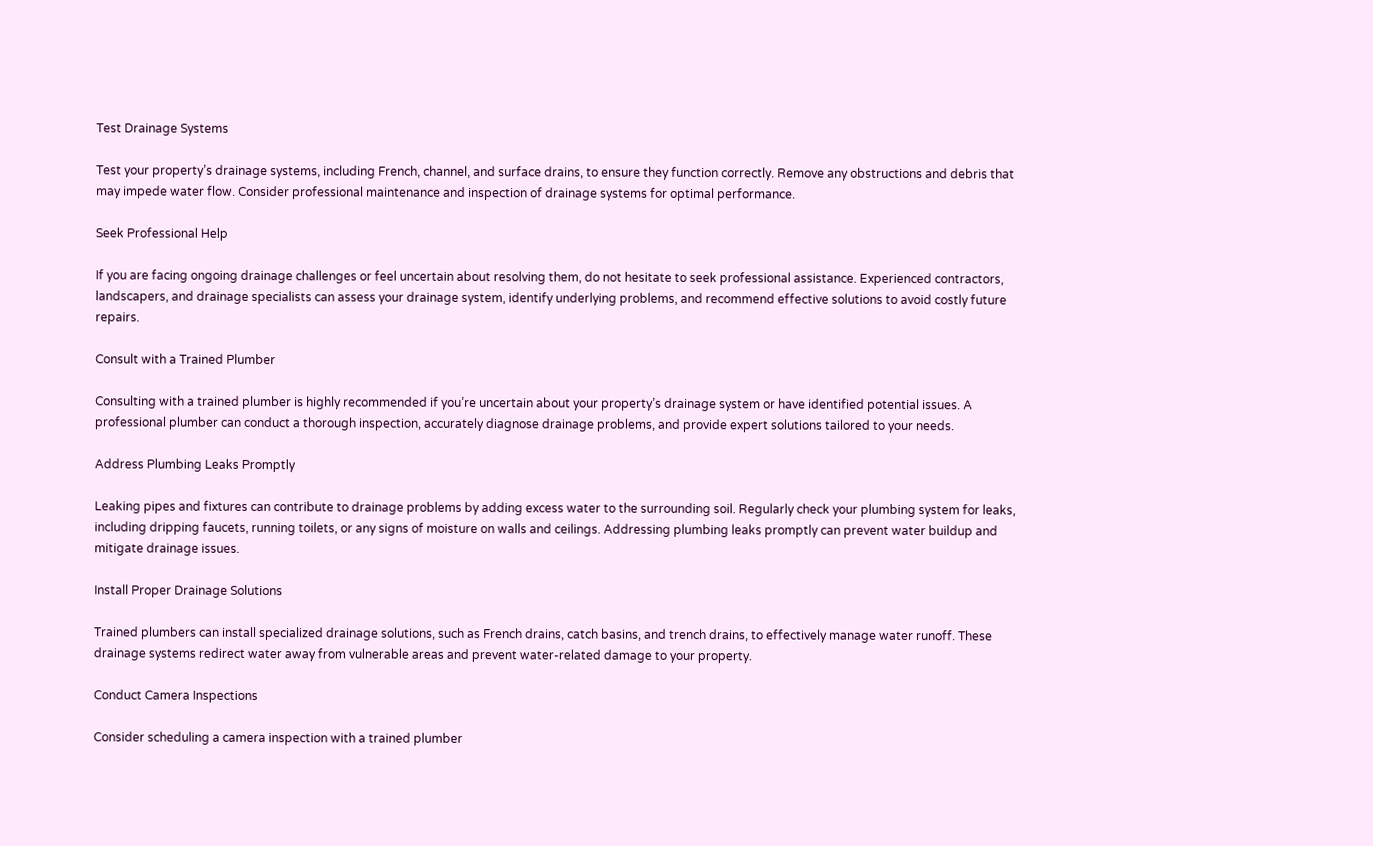Test Drainage Systems

Test your property’s drainage systems, including French, channel, and surface drains, to ensure they function correctly. Remove any obstructions and debris that may impede water flow. Consider professional maintenance and inspection of drainage systems for optimal performance.

Seek Professional Help

If you are facing ongoing drainage challenges or feel uncertain about resolving them, do not hesitate to seek professional assistance. Experienced contractors, landscapers, and drainage specialists can assess your drainage system, identify underlying problems, and recommend effective solutions to avoid costly future repairs.

Consult with a Trained Plumber

Consulting with a trained plumber is highly recommended if you’re uncertain about your property’s drainage system or have identified potential issues. A professional plumber can conduct a thorough inspection, accurately diagnose drainage problems, and provide expert solutions tailored to your needs.

Address Plumbing Leaks Promptly

Leaking pipes and fixtures can contribute to drainage problems by adding excess water to the surrounding soil. Regularly check your plumbing system for leaks, including dripping faucets, running toilets, or any signs of moisture on walls and ceilings. Addressing plumbing leaks promptly can prevent water buildup and mitigate drainage issues.

Install Proper Drainage Solutions

Trained plumbers can install specialized drainage solutions, such as French drains, catch basins, and trench drains, to effectively manage water runoff. These drainage systems redirect water away from vulnerable areas and prevent water-related damage to your property.

Conduct Camera Inspections

Consider scheduling a camera inspection with a trained plumber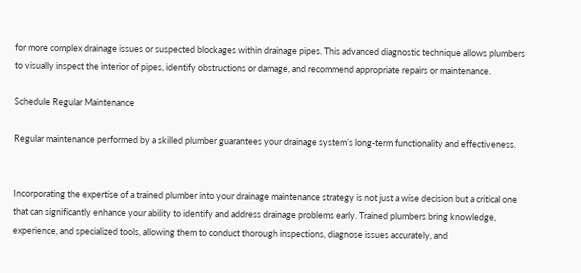for more complex drainage issues or suspected blockages within drainage pipes. This advanced diagnostic technique allows plumbers to visually inspect the interior of pipes, identify obstructions or damage, and recommend appropriate repairs or maintenance.

Schedule Regular Maintenance

Regular maintenance performed by a skilled plumber guarantees your drainage system’s long-term functionality and effectiveness.


Incorporating the expertise of a trained plumber into your drainage maintenance strategy is not just a wise decision but a critical one that can significantly enhance your ability to identify and address drainage problems early. Trained plumbers bring knowledge, experience, and specialized tools, allowing them to conduct thorough inspections, diagnose issues accurately, and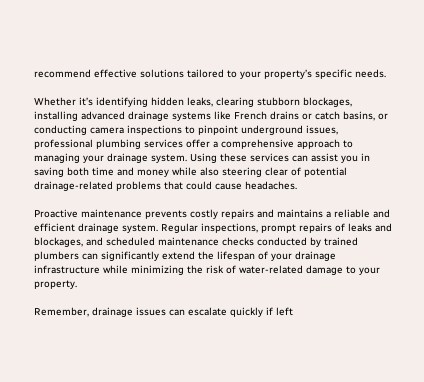recommend effective solutions tailored to your property’s specific needs.

Whether it’s identifying hidden leaks, clearing stubborn blockages, installing advanced drainage systems like French drains or catch basins, or conducting camera inspections to pinpoint underground issues, professional plumbing services offer a comprehensive approach to managing your drainage system. Using these services can assist you in saving both time and money while also steering clear of potential drainage-related problems that could cause headaches.

Proactive maintenance prevents costly repairs and maintains a reliable and efficient drainage system. Regular inspections, prompt repairs of leaks and blockages, and scheduled maintenance checks conducted by trained plumbers can significantly extend the lifespan of your drainage infrastructure while minimizing the risk of water-related damage to your property.

Remember, drainage issues can escalate quickly if left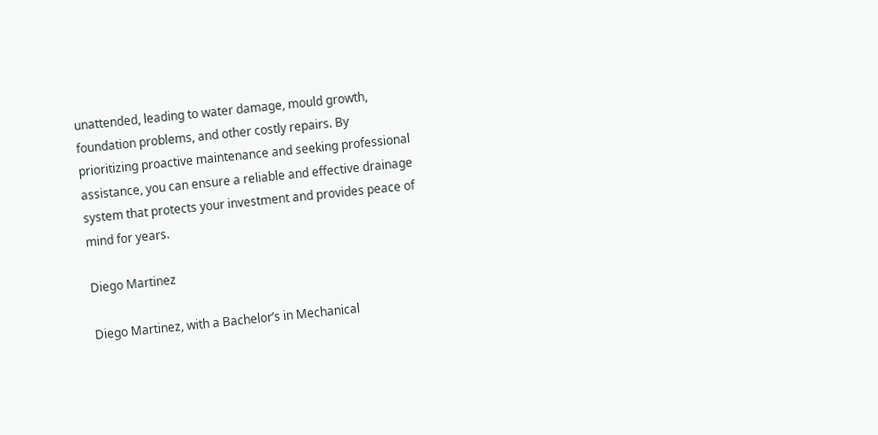unattended, leading to water damage, mould growth, foundation problems, and other costly repairs. By prioritizing proactive maintenance and seeking professional assistance, you can ensure a reliable and effective drainage system that protects your investment and provides peace of mind for years.

Diego Martinez

Diego Martinez, with a Bachelor’s in Mechanical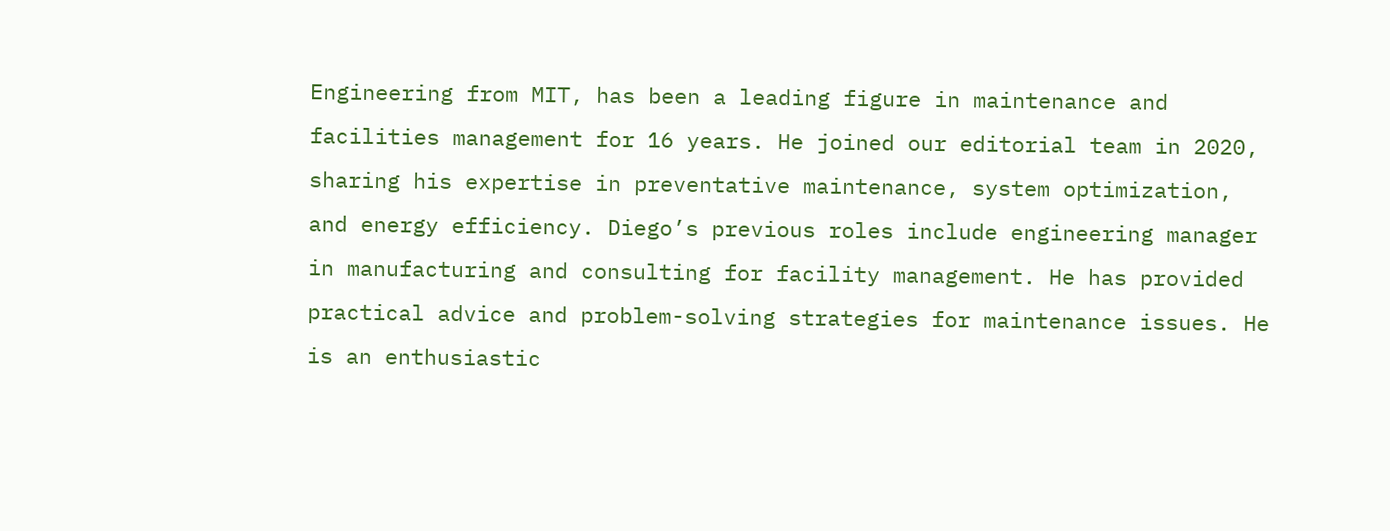Engineering from MIT, has been a leading figure in maintenance and facilities management for 16 years. He joined our editorial team in 2020, sharing his expertise in preventative maintenance, system optimization, and energy efficiency. Diego’s previous roles include engineering manager in manufacturing and consulting for facility management. He has provided practical advice and problem-solving strategies for maintenance issues. He is an enthusiastic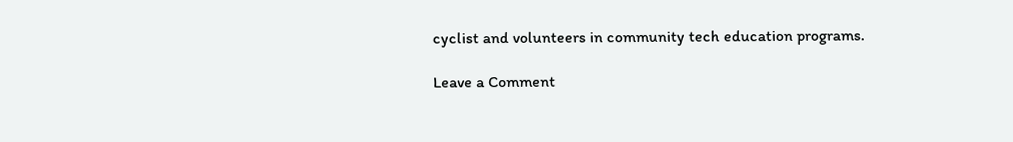cyclist and volunteers in community tech education programs.

Leave a Comment